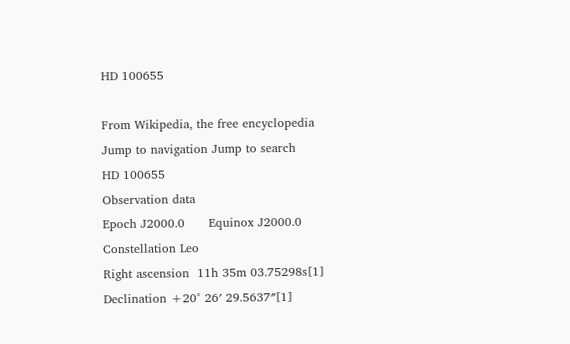HD 100655

From Wikipedia, the free encyclopedia
Jump to navigation Jump to search
HD 100655
Observation data
Epoch J2000.0      Equinox J2000.0
Constellation Leo
Right ascension  11h 35m 03.75298s[1]
Declination +20° 26′ 29.5637″[1]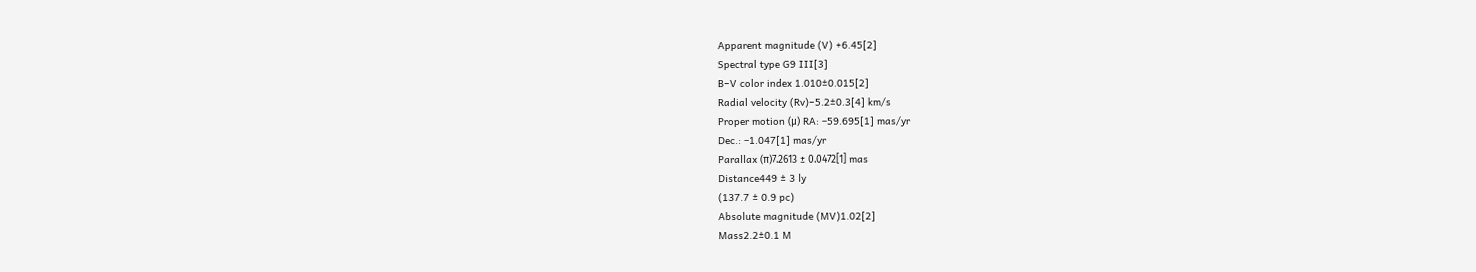Apparent magnitude (V) +6.45[2]
Spectral type G9 III[3]
B−V color index 1.010±0.015[2]
Radial velocity (Rv)−5.2±0.3[4] km/s
Proper motion (μ) RA: –59.695[1] mas/yr
Dec.: –1.047[1] mas/yr
Parallax (π)7.2613 ± 0.0472[1] mas
Distance449 ± 3 ly
(137.7 ± 0.9 pc)
Absolute magnitude (MV)1.02[2]
Mass2.2±0.1 M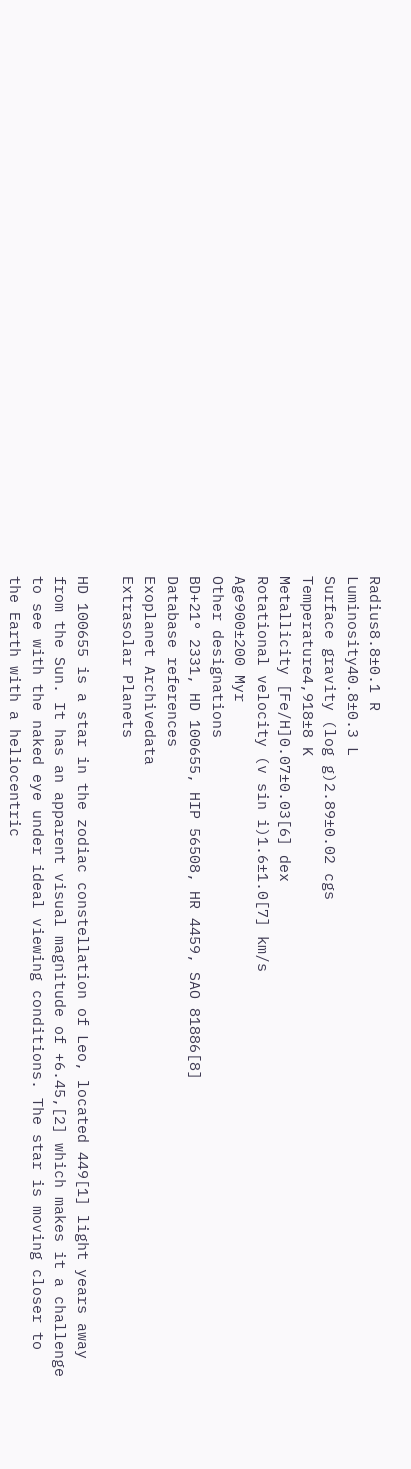Radius8.8±0.1 R
Luminosity40.8±0.3 L
Surface gravity (log g)2.89±0.02 cgs
Temperature4,918±8 K
Metallicity [Fe/H]0.07±0.03[6] dex
Rotational velocity (v sin i)1.6±1.0[7] km/s
Age900±200 Myr
Other designations
BD+21° 2331, HD 100655, HIP 56508, HR 4459, SAO 81886[8]
Database references
Exoplanet Archivedata
Extrasolar Planets

HD 100655 is a star in the zodiac constellation of Leo, located 449[1] light years away from the Sun. It has an apparent visual magnitude of +6.45,[2] which makes it a challenge to see with the naked eye under ideal viewing conditions. The star is moving closer to the Earth with a heliocentric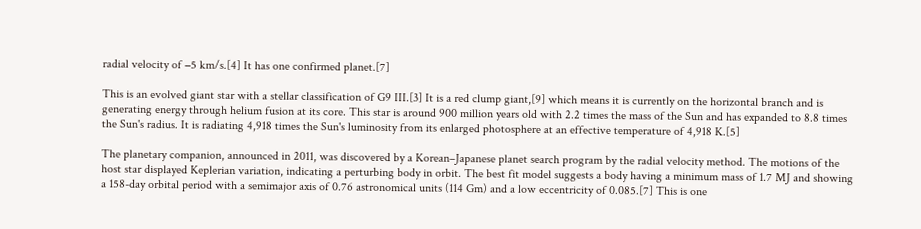radial velocity of −5 km/s.[4] It has one confirmed planet.[7]

This is an evolved giant star with a stellar classification of G9 III.[3] It is a red clump giant,[9] which means it is currently on the horizontal branch and is generating energy through helium fusion at its core. This star is around 900 million years old with 2.2 times the mass of the Sun and has expanded to 8.8 times the Sun's radius. It is radiating 4,918 times the Sun's luminosity from its enlarged photosphere at an effective temperature of 4,918 K.[5]

The planetary companion, announced in 2011, was discovered by a Korean–Japanese planet search program by the radial velocity method. The motions of the host star displayed Keplerian variation, indicating a perturbing body in orbit. The best fit model suggests a body having a minimum mass of 1.7 MJ and showing a 158-day orbital period with a semimajor axis of 0.76 astronomical units (114 Gm) and a low eccentricity of 0.085.[7] This is one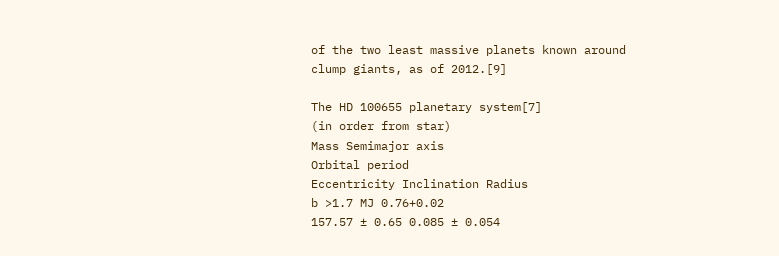of the two least massive planets known around clump giants, as of 2012.[9]

The HD 100655 planetary system[7]
(in order from star)
Mass Semimajor axis
Orbital period
Eccentricity Inclination Radius
b >1.7 MJ 0.76+0.02
157.57 ± 0.65 0.085 ± 0.054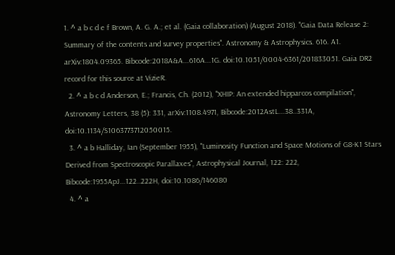1. ^ a b c d e f Brown, A. G. A.; et al. (Gaia collaboration) (August 2018). "Gaia Data Release 2: Summary of the contents and survey properties". Astronomy & Astrophysics. 616. A1. arXiv:1804.09365. Bibcode:2018A&A...616A...1G. doi:10.1051/0004-6361/201833051. Gaia DR2 record for this source at VizieR.
  2. ^ a b c d Anderson, E.; Francis, Ch. (2012), "XHIP: An extended hipparcos compilation", Astronomy Letters, 38 (5): 331, arXiv:1108.4971, Bibcode:2012AstL...38..331A, doi:10.1134/S1063773712050015.
  3. ^ a b Halliday, Ian (September 1955), "Luminosity Function and Space Motions of G8-K1 Stars Derived from Spectroscopic Parallaxes", Astrophysical Journal, 122: 222, Bibcode:1955ApJ...122..222H, doi:10.1086/146080
  4. ^ a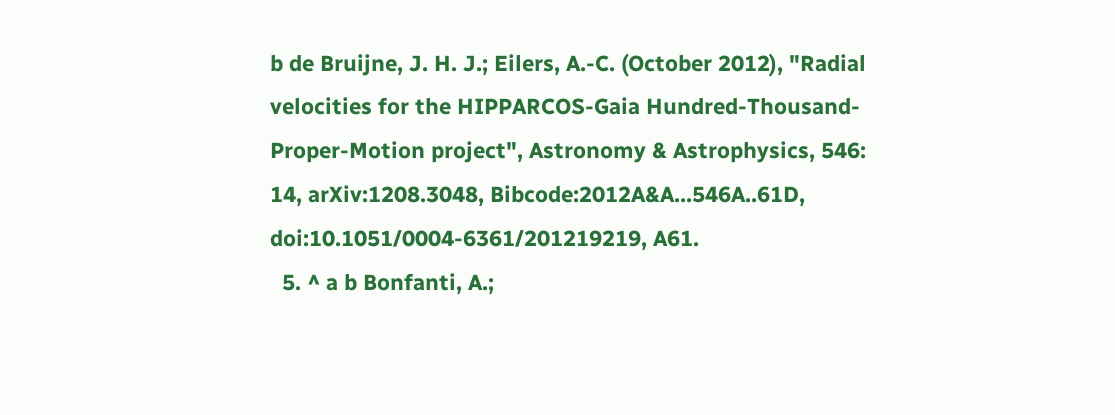b de Bruijne, J. H. J.; Eilers, A.-C. (October 2012), "Radial velocities for the HIPPARCOS-Gaia Hundred-Thousand-Proper-Motion project", Astronomy & Astrophysics, 546: 14, arXiv:1208.3048, Bibcode:2012A&A...546A..61D, doi:10.1051/0004-6361/201219219, A61.
  5. ^ a b Bonfanti, A.;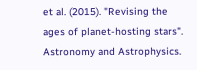et al. (2015). "Revising the ages of planet-hosting stars". Astronomy and Astrophysics.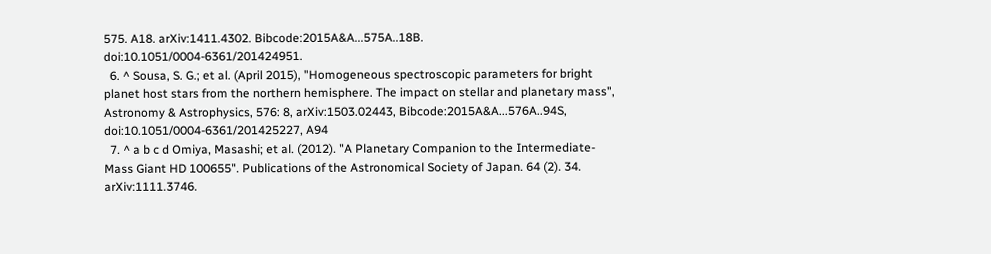575. A18. arXiv:1411.4302. Bibcode:2015A&A...575A..18B. doi:10.1051/0004-6361/201424951.
  6. ^ Sousa, S. G.; et al. (April 2015), "Homogeneous spectroscopic parameters for bright planet host stars from the northern hemisphere. The impact on stellar and planetary mass", Astronomy & Astrophysics, 576: 8, arXiv:1503.02443, Bibcode:2015A&A...576A..94S, doi:10.1051/0004-6361/201425227, A94
  7. ^ a b c d Omiya, Masashi; et al. (2012). "A Planetary Companion to the Intermediate-Mass Giant HD 100655". Publications of the Astronomical Society of Japan. 64 (2). 34. arXiv:1111.3746.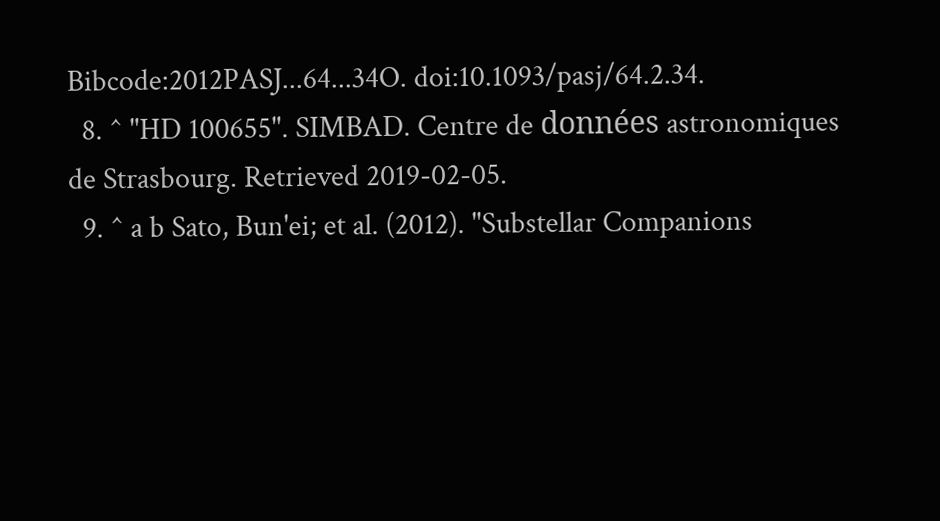Bibcode:2012PASJ...64...34O. doi:10.1093/pasj/64.2.34.
  8. ^ "HD 100655". SIMBAD. Centre de données astronomiques de Strasbourg. Retrieved 2019-02-05.
  9. ^ a b Sato, Bun'ei; et al. (2012). "Substellar Companions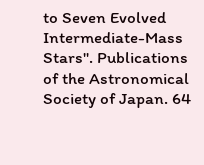to Seven Evolved Intermediate-Mass Stars". Publications of the Astronomical Society of Japan. 64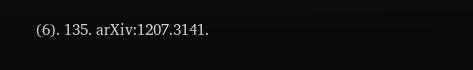(6). 135. arXiv:1207.3141.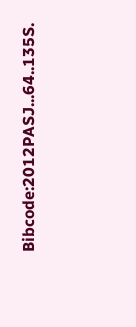Bibcode:2012PASJ...64..135S.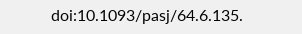doi:10.1093/pasj/64.6.135.